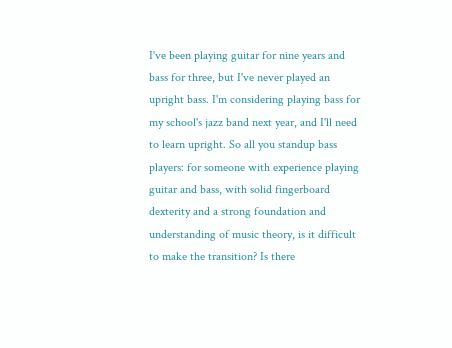I've been playing guitar for nine years and bass for three, but I've never played an upright bass. I'm considering playing bass for my school's jazz band next year, and I'll need to learn upright. So all you standup bass players: for someone with experience playing guitar and bass, with solid fingerboard dexterity and a strong foundation and understanding of music theory, is it difficult to make the transition? Is there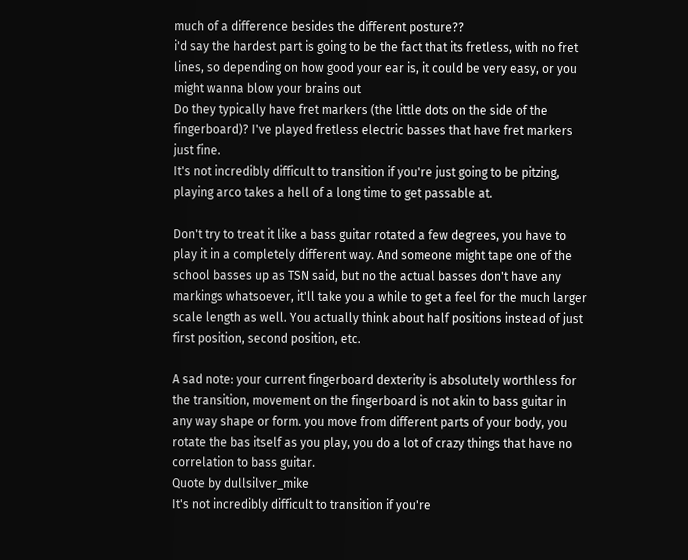much of a difference besides the different posture??
i'd say the hardest part is going to be the fact that its fretless, with no fret lines, so depending on how good your ear is, it could be very easy, or you might wanna blow your brains out
Do they typically have fret markers (the little dots on the side of the fingerboard)? I've played fretless electric basses that have fret markers just fine.
It's not incredibly difficult to transition if you're just going to be pitzing, playing arco takes a hell of a long time to get passable at.

Don't try to treat it like a bass guitar rotated a few degrees, you have to play it in a completely different way. And someone might tape one of the school basses up as TSN said, but no the actual basses don't have any markings whatsoever, it'll take you a while to get a feel for the much larger scale length as well. You actually think about half positions instead of just first position, second position, etc.

A sad note: your current fingerboard dexterity is absolutely worthless for the transition, movement on the fingerboard is not akin to bass guitar in any way shape or form. you move from different parts of your body, you rotate the bas itself as you play, you do a lot of crazy things that have no correlation to bass guitar.
Quote by dullsilver_mike
It's not incredibly difficult to transition if you're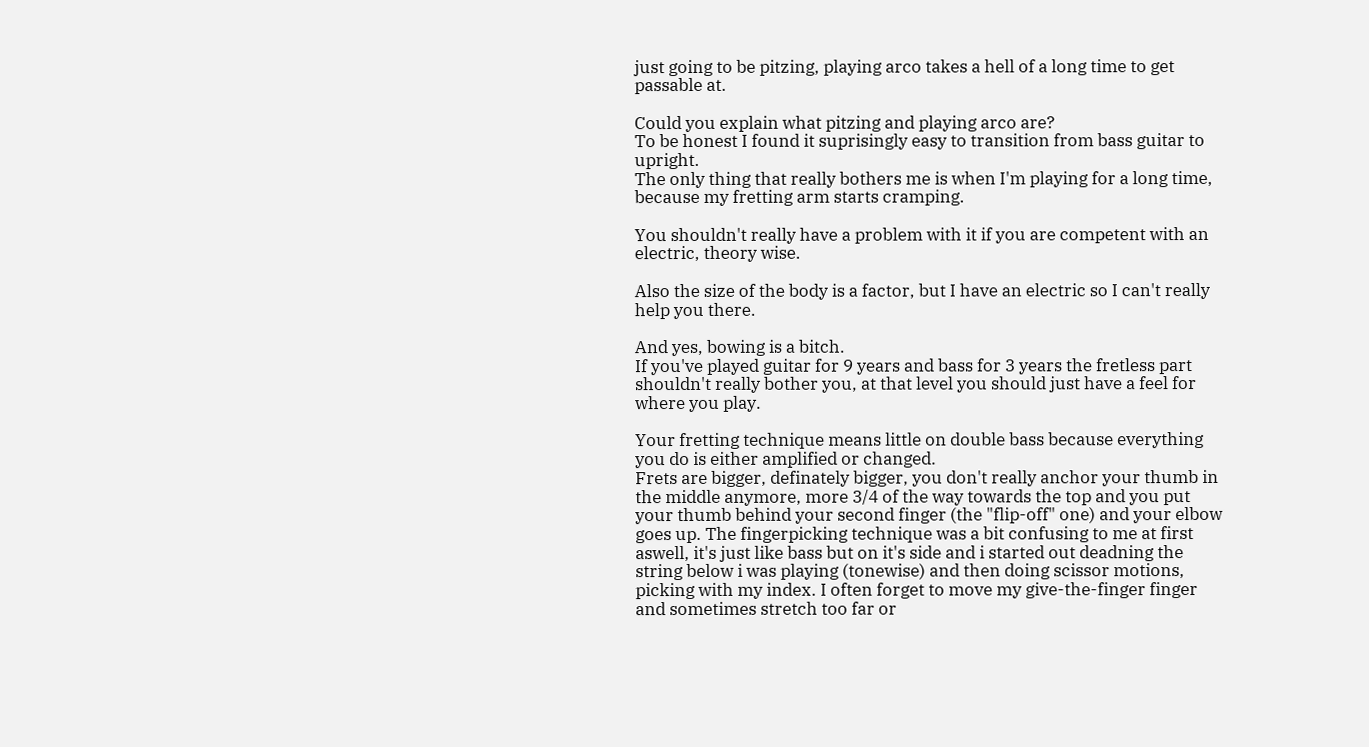just going to be pitzing, playing arco takes a hell of a long time to get passable at.

Could you explain what pitzing and playing arco are?
To be honest I found it suprisingly easy to transition from bass guitar to upright.
The only thing that really bothers me is when I'm playing for a long time, because my fretting arm starts cramping.

You shouldn't really have a problem with it if you are competent with an electric, theory wise.

Also the size of the body is a factor, but I have an electric so I can't really help you there.

And yes, bowing is a bitch.
If you've played guitar for 9 years and bass for 3 years the fretless part shouldn't really bother you, at that level you should just have a feel for where you play.

Your fretting technique means little on double bass because everything you do is either amplified or changed.
Frets are bigger, definately bigger, you don't really anchor your thumb in the middle anymore, more 3/4 of the way towards the top and you put your thumb behind your second finger (the "flip-off" one) and your elbow goes up. The fingerpicking technique was a bit confusing to me at first aswell, it's just like bass but on it's side and i started out deadning the string below i was playing (tonewise) and then doing scissor motions, picking with my index. I often forget to move my give-the-finger finger and sometimes stretch too far or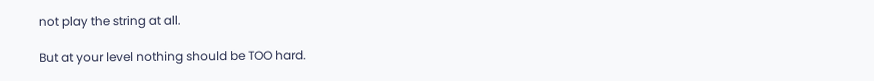not play the string at all.

But at your level nothing should be TOO hard.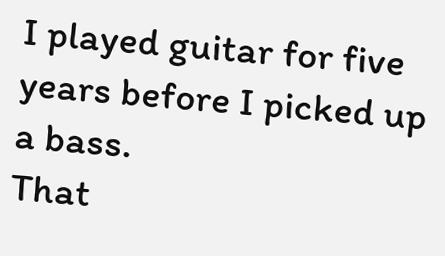I played guitar for five years before I picked up a bass.
That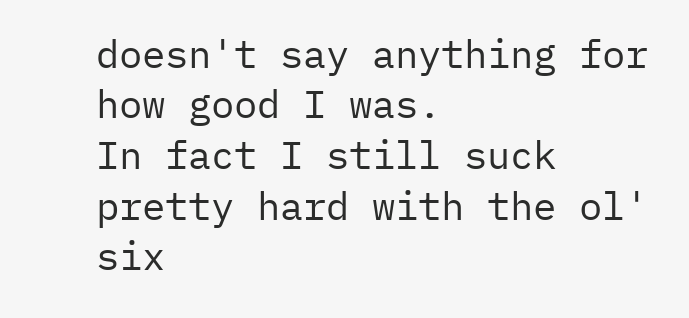doesn't say anything for how good I was.
In fact I still suck pretty hard with the ol' six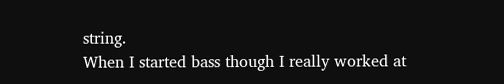string.
When I started bass though I really worked at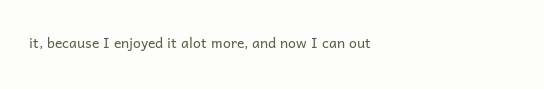it, because I enjoyed it alot more, and now I can out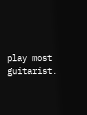play most guitarist.